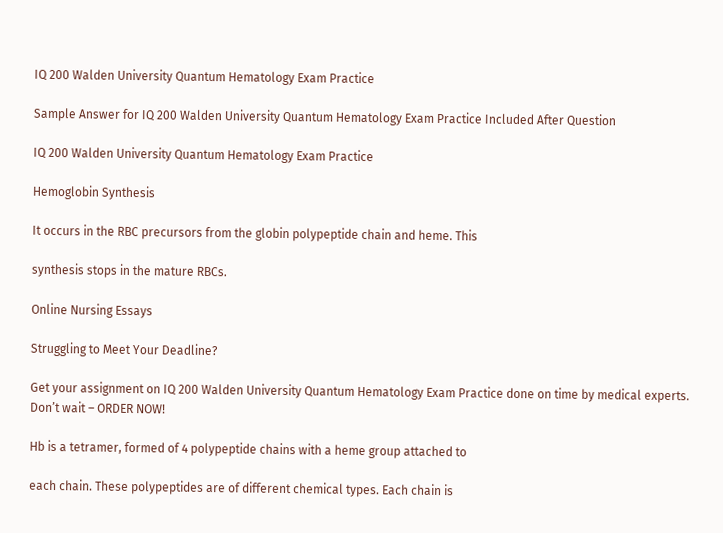IQ 200 Walden University Quantum Hematology Exam Practice

Sample Answer for IQ 200 Walden University Quantum Hematology Exam Practice Included After Question

IQ 200 Walden University Quantum Hematology Exam Practice

Hemoglobin Synthesis

It occurs in the RBC precursors from the globin polypeptide chain and heme. This

synthesis stops in the mature RBCs.

Online Nursing Essays

Struggling to Meet Your Deadline?

Get your assignment on IQ 200 Walden University Quantum Hematology Exam Practice done on time by medical experts. Don’t wait – ORDER NOW!

Hb is a tetramer, formed of 4 polypeptide chains with a heme group attached to

each chain. These polypeptides are of different chemical types. Each chain is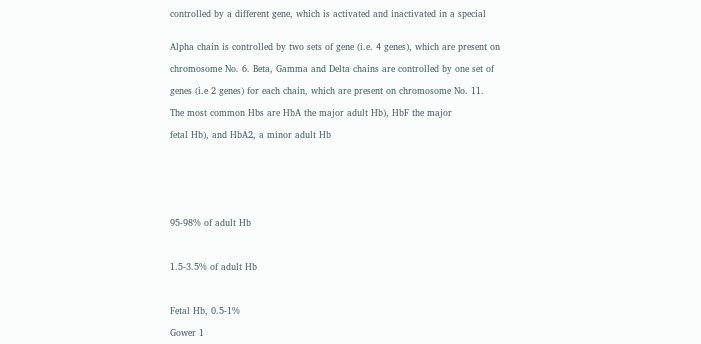controlled by a different gene, which is activated and inactivated in a special


Alpha chain is controlled by two sets of gene (i.e. 4 genes), which are present on

chromosome No. 6. Beta, Gamma and Delta chains are controlled by one set of

genes (i.e 2 genes) for each chain, which are present on chromosome No. 11.

The most common Hbs are HbA the major adult Hb), HbF the major

fetal Hb), and HbA2, a minor adult Hb







95-98% of adult Hb



1.5-3.5% of adult Hb



Fetal Hb, 0.5-1%

Gower 1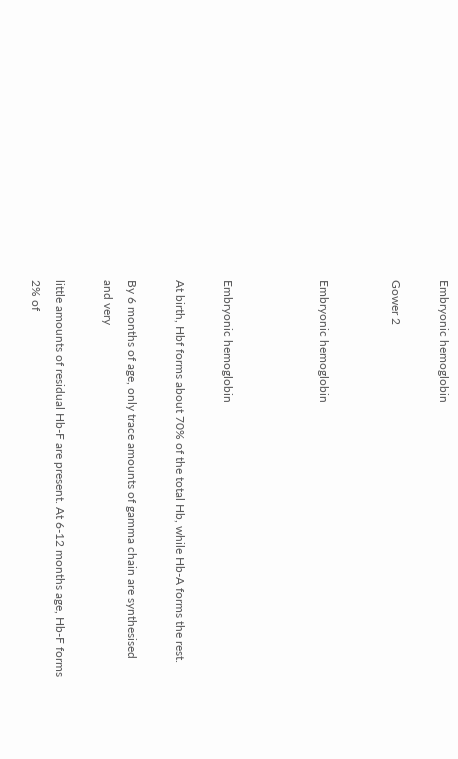Embryonic hemoglobin

Gower 2


Embryonic hemoglobin



Embryonic hemoglobin

At birth, Hbf forms about 70% of the total Hb, while Hb-A forms the rest.

By 6 months of age, only trace amounts of gamma chain are synthesised and very

little amounts of residual Hb-F are present. At 6-12 months age, Hb-F forms 2% of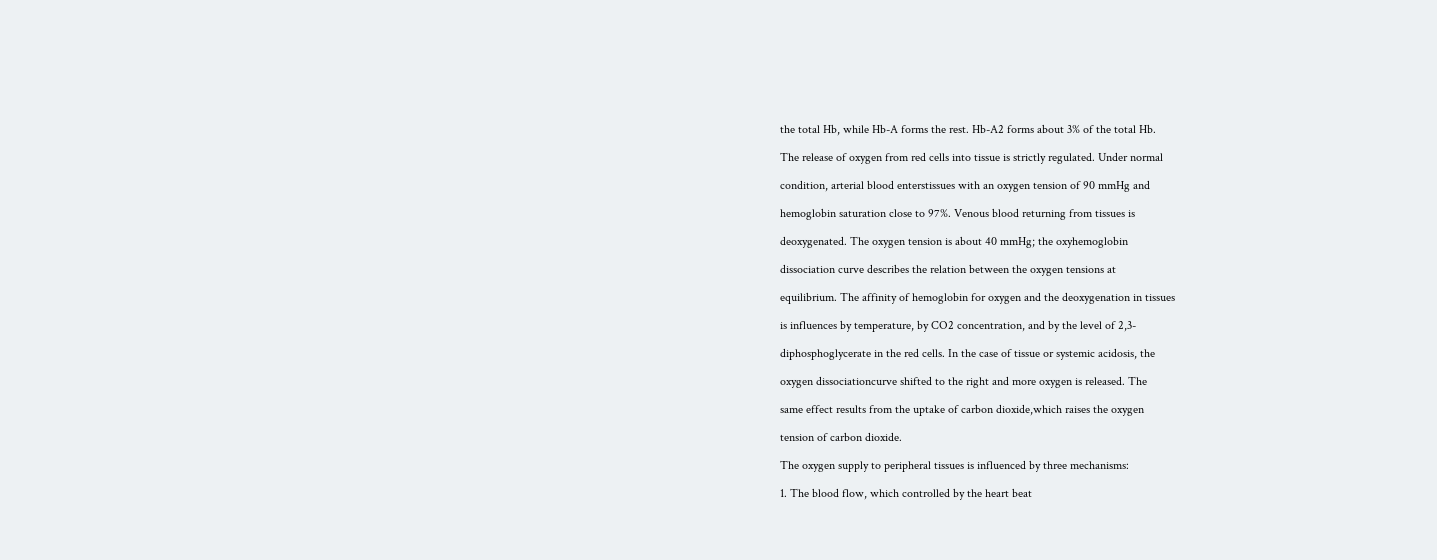the total Hb, while Hb-A forms the rest. Hb-A2 forms about 3% of the total Hb.

The release of oxygen from red cells into tissue is strictly regulated. Under normal

condition, arterial blood enterstissues with an oxygen tension of 90 mmHg and

hemoglobin saturation close to 97%. Venous blood returning from tissues is

deoxygenated. The oxygen tension is about 40 mmHg; the oxyhemoglobin

dissociation curve describes the relation between the oxygen tensions at

equilibrium. The affinity of hemoglobin for oxygen and the deoxygenation in tissues

is influences by temperature, by CO2 concentration, and by the level of 2,3-

diphosphoglycerate in the red cells. In the case of tissue or systemic acidosis, the

oxygen dissociationcurve shifted to the right and more oxygen is released. The

same effect results from the uptake of carbon dioxide,which raises the oxygen

tension of carbon dioxide.

The oxygen supply to peripheral tissues is influenced by three mechanisms:

1. The blood flow, which controlled by the heart beat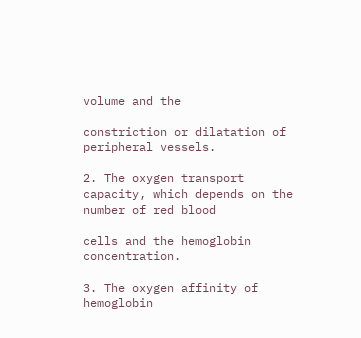volume and the

constriction or dilatation of peripheral vessels.

2. The oxygen transport capacity, which depends on the number of red blood

cells and the hemoglobin concentration.

3. The oxygen affinity of hemoglobin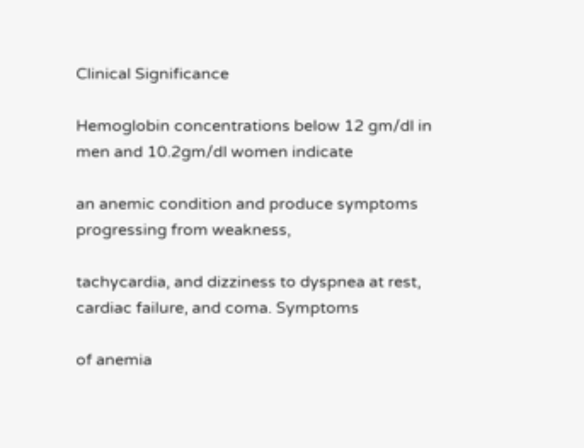Clinical Significance

Hemoglobin concentrations below 12 gm/dl in men and 10.2gm/dl women indicate

an anemic condition and produce symptoms progressing from weakness,

tachycardia, and dizziness to dyspnea at rest, cardiac failure, and coma. Symptoms

of anemia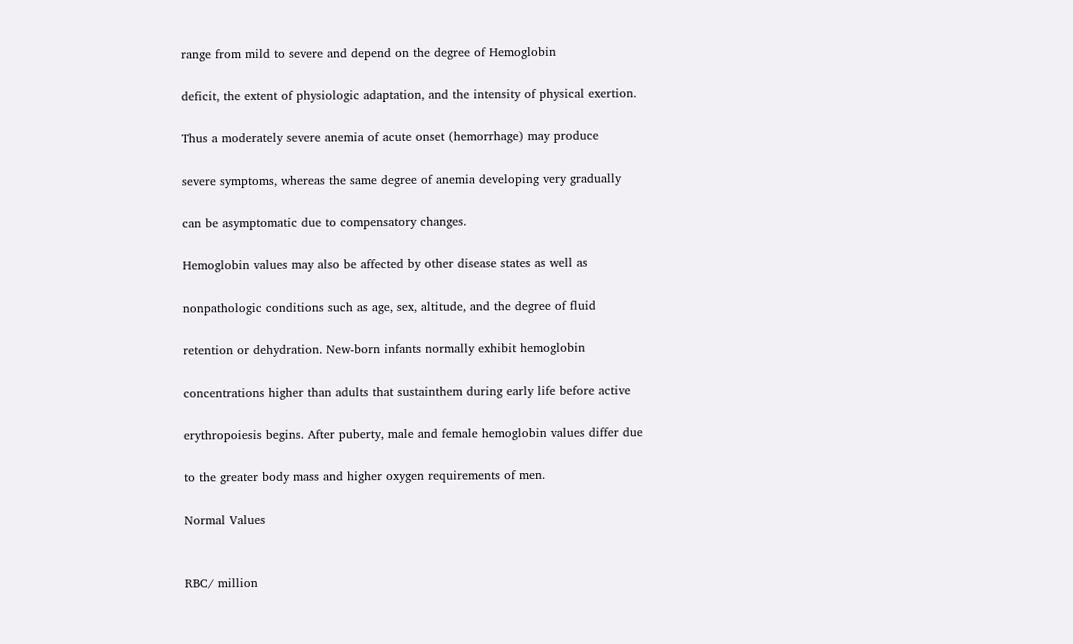range from mild to severe and depend on the degree of Hemoglobin

deficit, the extent of physiologic adaptation, and the intensity of physical exertion.

Thus a moderately severe anemia of acute onset (hemorrhage) may produce

severe symptoms, whereas the same degree of anemia developing very gradually

can be asymptomatic due to compensatory changes.

Hemoglobin values may also be affected by other disease states as well as

nonpathologic conditions such as age, sex, altitude, and the degree of fluid

retention or dehydration. New-born infants normally exhibit hemoglobin

concentrations higher than adults that sustainthem during early life before active

erythropoiesis begins. After puberty, male and female hemoglobin values differ due

to the greater body mass and higher oxygen requirements of men.

Normal Values


RBC/ million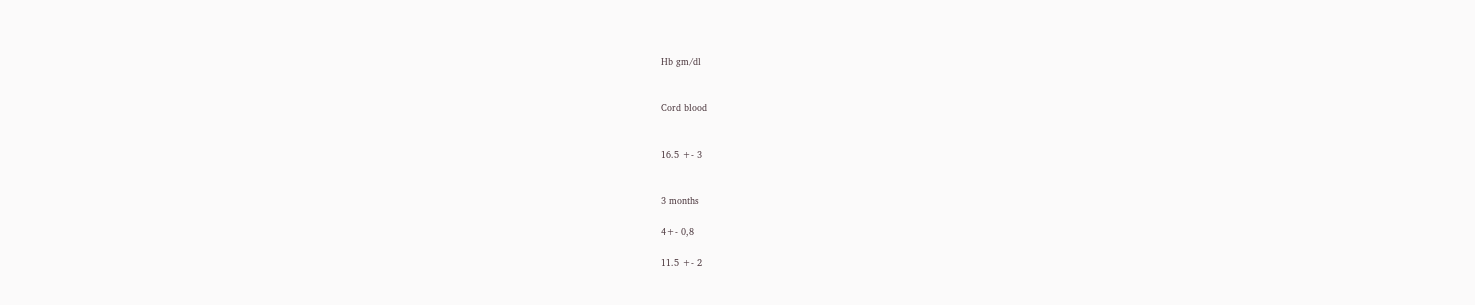Hb gm/dl


Cord blood


16.5 +- 3


3 months

4+- 0,8

11.5 +- 2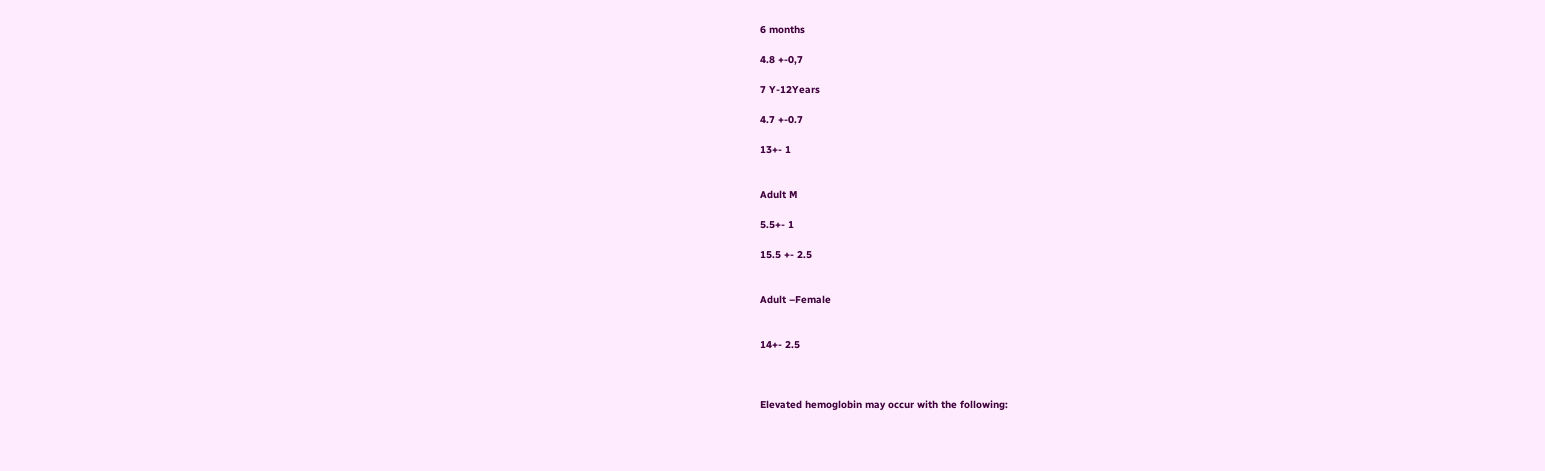6 months

4.8 +-0,7

7 Y-12Years

4.7 +-0.7

13+- 1


Adult M

5.5+- 1

15.5 +- 2.5


Adult –Female


14+- 2.5



Elevated hemoglobin may occur with the following: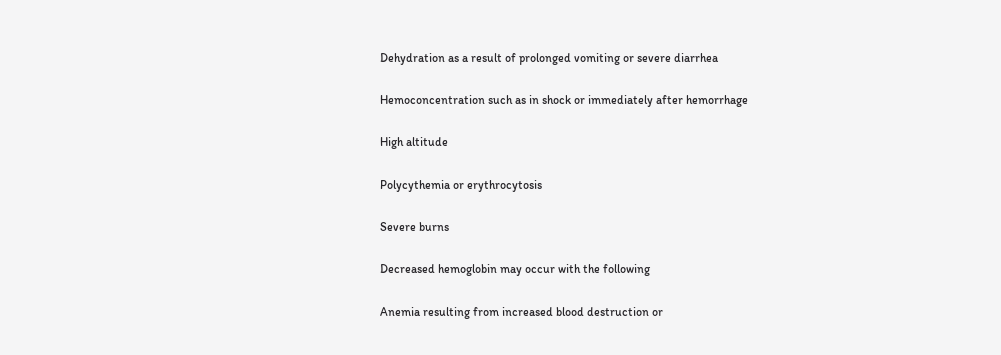Dehydration as a result of prolonged vomiting or severe diarrhea

Hemoconcentration such as in shock or immediately after hemorrhage

High altitude

Polycythemia or erythrocytosis

Severe burns

Decreased hemoglobin may occur with the following

Anemia resulting from increased blood destruction or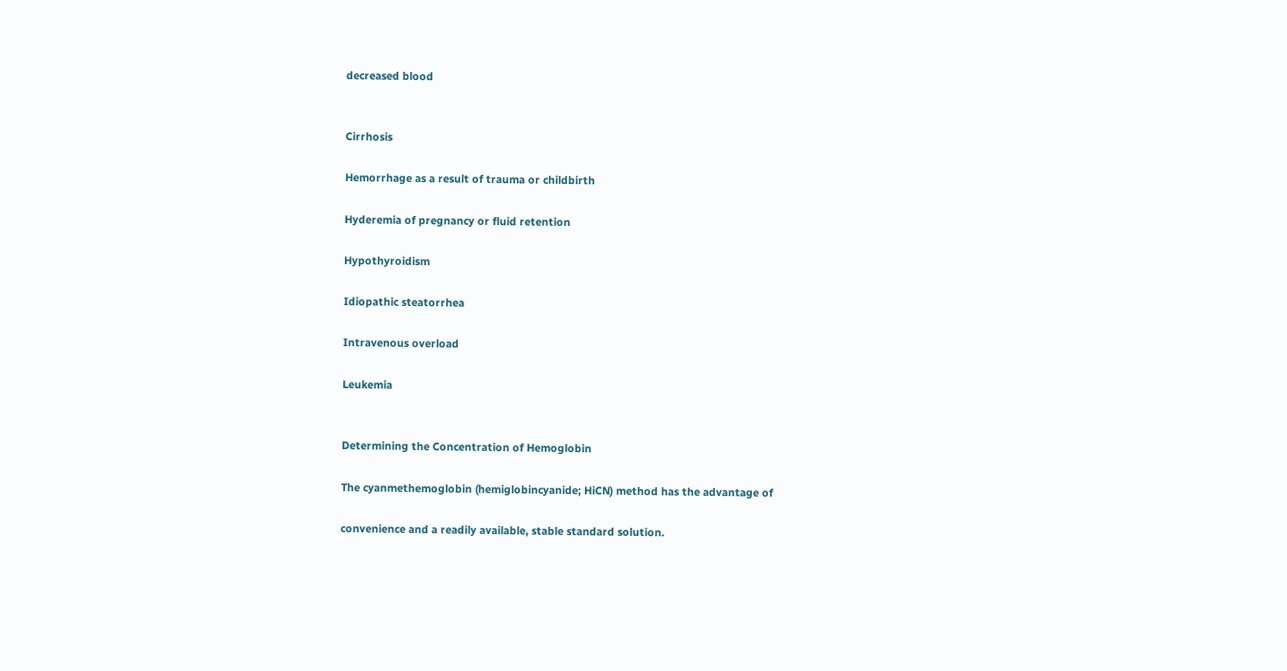decreased blood


Cirrhosis

Hemorrhage as a result of trauma or childbirth

Hyderemia of pregnancy or fluid retention

Hypothyroidism

Idiopathic steatorrhea

Intravenous overload

Leukemia


Determining the Concentration of Hemoglobin

The cyanmethemoglobin (hemiglobincyanide; HiCN) method has the advantage of

convenience and a readily available, stable standard solution.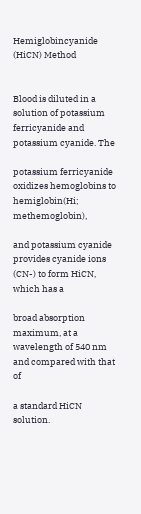Hemiglobincyanide (HiCN) Method


Blood is diluted in a solution of potassium ferricyanide and potassium cyanide. The

potassium ferricyanide oxidizes hemoglobins to hemiglobin(Hi; methemoglobin),

and potassium cyanide provides cyanide ions (CN-) to form HiCN, which has a

broad absorption maximum, at a wavelength of 540 nm and compared with that of

a standard HiCN solution.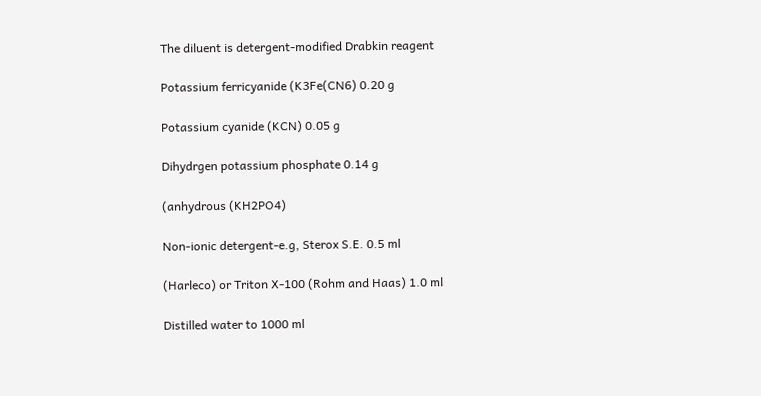The diluent is detergent-modified Drabkin reagent

Potassium ferricyanide (K3Fe(CN6) 0.20 g

Potassium cyanide (KCN) 0.05 g

Dihydrgen potassium phosphate 0.14 g

(anhydrous (KH2PO4)

Non-ionic detergent-e.g, Sterox S.E. 0.5 ml

(Harleco) or Triton X-100 (Rohm and Haas) 1.0 ml

Distilled water to 1000 ml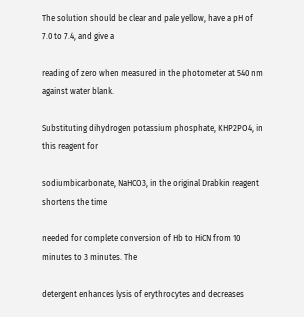The solution should be clear and pale yellow, have a pH of 7.0 to 7.4, and give a

reading of zero when measured in the photometer at 540 nm against water blank.

Substituting dihydrogen potassium phosphate, KHP2PO4, in this reagent for

sodiumbicarbonate, NaHCO3, in the original Drabkin reagent shortens the time

needed for complete conversion of Hb to HiCN from 10 minutes to 3 minutes. The

detergent enhances lysis of erythrocytes and decreases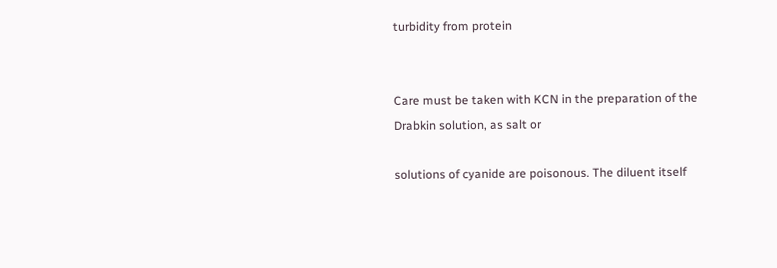turbidity from protein


Care must be taken with KCN in the preparation of the Drabkin solution, as salt or

solutions of cyanide are poisonous. The diluent itself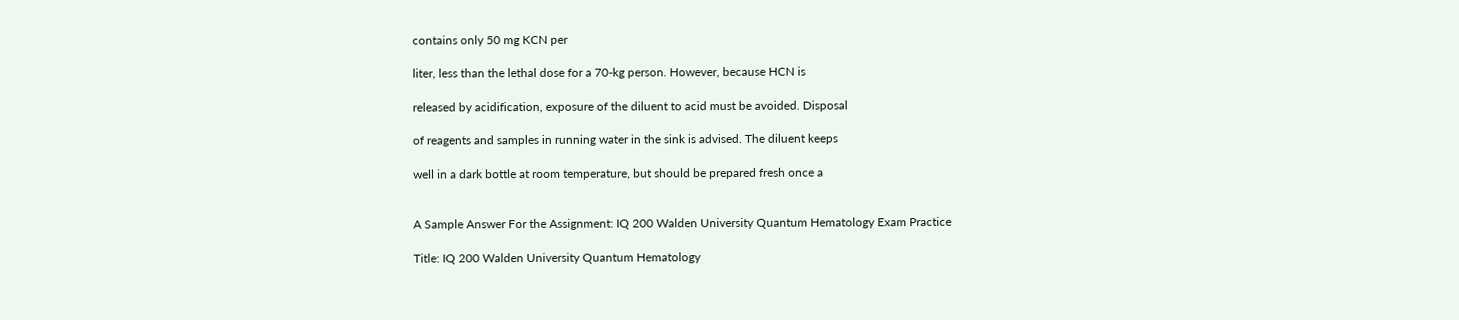contains only 50 mg KCN per

liter, less than the lethal dose for a 70-kg person. However, because HCN is

released by acidification, exposure of the diluent to acid must be avoided. Disposal

of reagents and samples in running water in the sink is advised. The diluent keeps

well in a dark bottle at room temperature, but should be prepared fresh once a


A Sample Answer For the Assignment: IQ 200 Walden University Quantum Hematology Exam Practice

Title: IQ 200 Walden University Quantum Hematology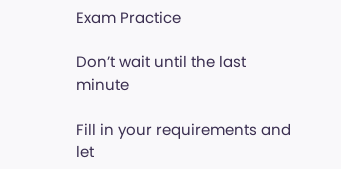Exam Practice

Don’t wait until the last minute

Fill in your requirements and let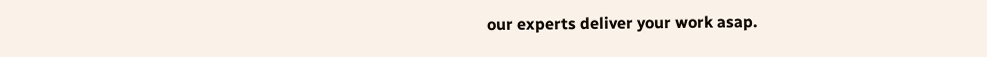our experts deliver your work asap.